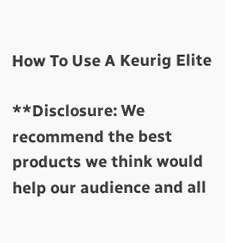How To Use A Keurig Elite

**Disclosure: We recommend the best products we think would help our audience and all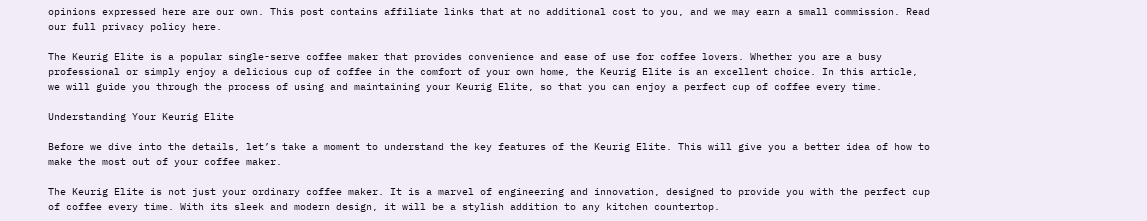opinions expressed here are our own. This post contains affiliate links that at no additional cost to you, and we may earn a small commission. Read our full privacy policy here.

The Keurig Elite is a popular single-serve coffee maker that provides convenience and ease of use for coffee lovers. Whether you are a busy professional or simply enjoy a delicious cup of coffee in the comfort of your own home, the Keurig Elite is an excellent choice. In this article, we will guide you through the process of using and maintaining your Keurig Elite, so that you can enjoy a perfect cup of coffee every time.

Understanding Your Keurig Elite

Before we dive into the details, let’s take a moment to understand the key features of the Keurig Elite. This will give you a better idea of how to make the most out of your coffee maker.

The Keurig Elite is not just your ordinary coffee maker. It is a marvel of engineering and innovation, designed to provide you with the perfect cup of coffee every time. With its sleek and modern design, it will be a stylish addition to any kitchen countertop.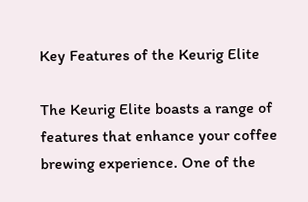Key Features of the Keurig Elite

The Keurig Elite boasts a range of features that enhance your coffee brewing experience. One of the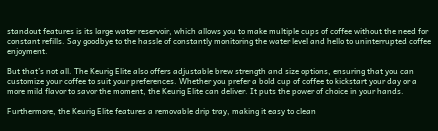standout features is its large water reservoir, which allows you to make multiple cups of coffee without the need for constant refills. Say goodbye to the hassle of constantly monitoring the water level and hello to uninterrupted coffee enjoyment.

But that’s not all. The Keurig Elite also offers adjustable brew strength and size options, ensuring that you can customize your coffee to suit your preferences. Whether you prefer a bold cup of coffee to kickstart your day or a more mild flavor to savor the moment, the Keurig Elite can deliver. It puts the power of choice in your hands.

Furthermore, the Keurig Elite features a removable drip tray, making it easy to clean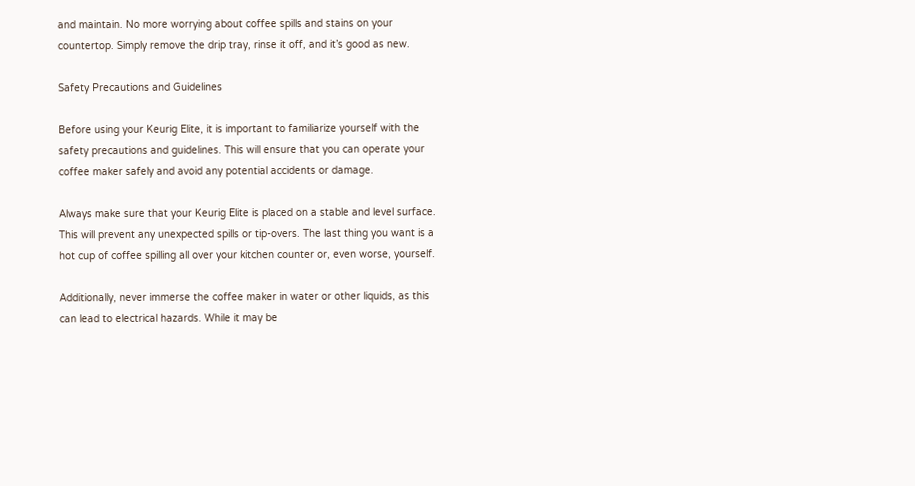and maintain. No more worrying about coffee spills and stains on your countertop. Simply remove the drip tray, rinse it off, and it’s good as new.

Safety Precautions and Guidelines

Before using your Keurig Elite, it is important to familiarize yourself with the safety precautions and guidelines. This will ensure that you can operate your coffee maker safely and avoid any potential accidents or damage.

Always make sure that your Keurig Elite is placed on a stable and level surface. This will prevent any unexpected spills or tip-overs. The last thing you want is a hot cup of coffee spilling all over your kitchen counter or, even worse, yourself.

Additionally, never immerse the coffee maker in water or other liquids, as this can lead to electrical hazards. While it may be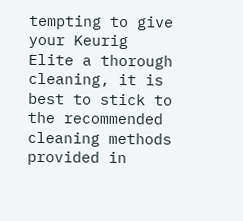tempting to give your Keurig Elite a thorough cleaning, it is best to stick to the recommended cleaning methods provided in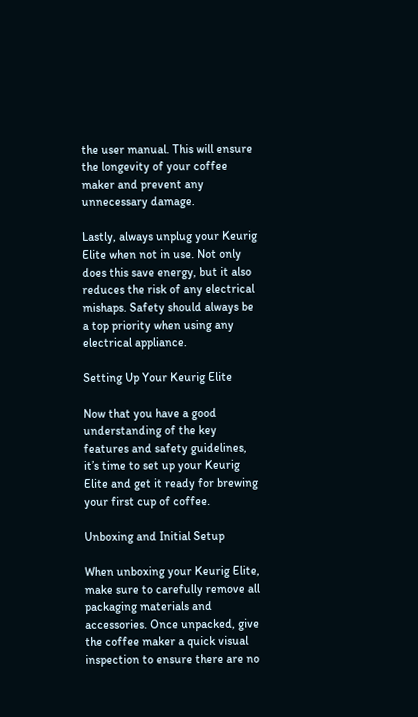the user manual. This will ensure the longevity of your coffee maker and prevent any unnecessary damage.

Lastly, always unplug your Keurig Elite when not in use. Not only does this save energy, but it also reduces the risk of any electrical mishaps. Safety should always be a top priority when using any electrical appliance.

Setting Up Your Keurig Elite

Now that you have a good understanding of the key features and safety guidelines, it’s time to set up your Keurig Elite and get it ready for brewing your first cup of coffee.

Unboxing and Initial Setup

When unboxing your Keurig Elite, make sure to carefully remove all packaging materials and accessories. Once unpacked, give the coffee maker a quick visual inspection to ensure there are no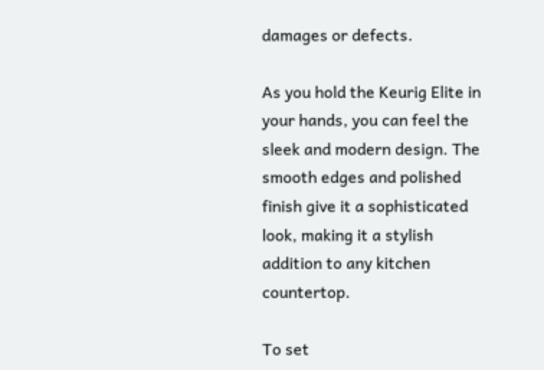damages or defects.

As you hold the Keurig Elite in your hands, you can feel the sleek and modern design. The smooth edges and polished finish give it a sophisticated look, making it a stylish addition to any kitchen countertop.

To set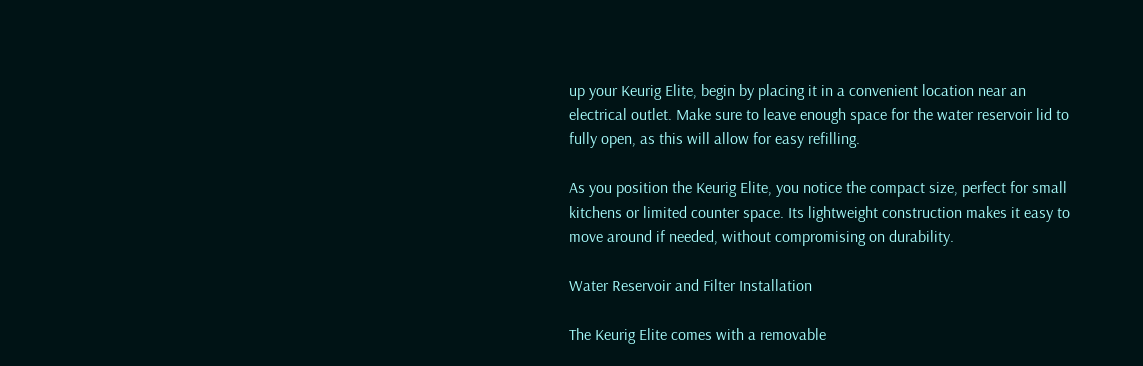up your Keurig Elite, begin by placing it in a convenient location near an electrical outlet. Make sure to leave enough space for the water reservoir lid to fully open, as this will allow for easy refilling.

As you position the Keurig Elite, you notice the compact size, perfect for small kitchens or limited counter space. Its lightweight construction makes it easy to move around if needed, without compromising on durability.

Water Reservoir and Filter Installation

The Keurig Elite comes with a removable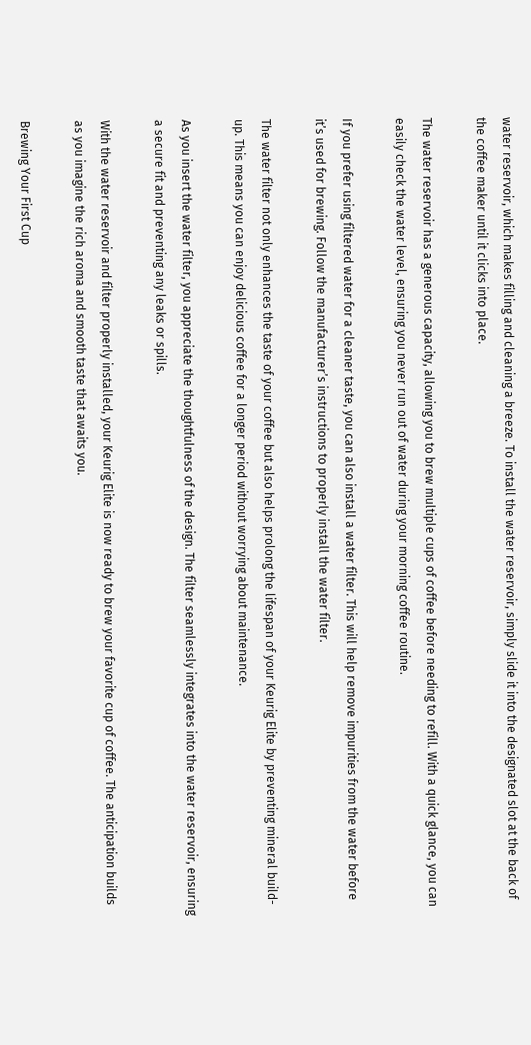water reservoir, which makes filling and cleaning a breeze. To install the water reservoir, simply slide it into the designated slot at the back of the coffee maker until it clicks into place.

The water reservoir has a generous capacity, allowing you to brew multiple cups of coffee before needing to refill. With a quick glance, you can easily check the water level, ensuring you never run out of water during your morning coffee routine.

If you prefer using filtered water for a cleaner taste, you can also install a water filter. This will help remove impurities from the water before it’s used for brewing. Follow the manufacturer’s instructions to properly install the water filter.

The water filter not only enhances the taste of your coffee but also helps prolong the lifespan of your Keurig Elite by preventing mineral build-up. This means you can enjoy delicious coffee for a longer period without worrying about maintenance.

As you insert the water filter, you appreciate the thoughtfulness of the design. The filter seamlessly integrates into the water reservoir, ensuring a secure fit and preventing any leaks or spills.

With the water reservoir and filter properly installed, your Keurig Elite is now ready to brew your favorite cup of coffee. The anticipation builds as you imagine the rich aroma and smooth taste that awaits you.

Brewing Your First Cup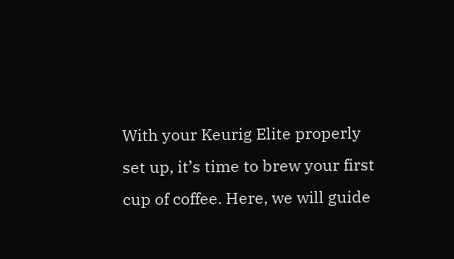With your Keurig Elite properly set up, it’s time to brew your first cup of coffee. Here, we will guide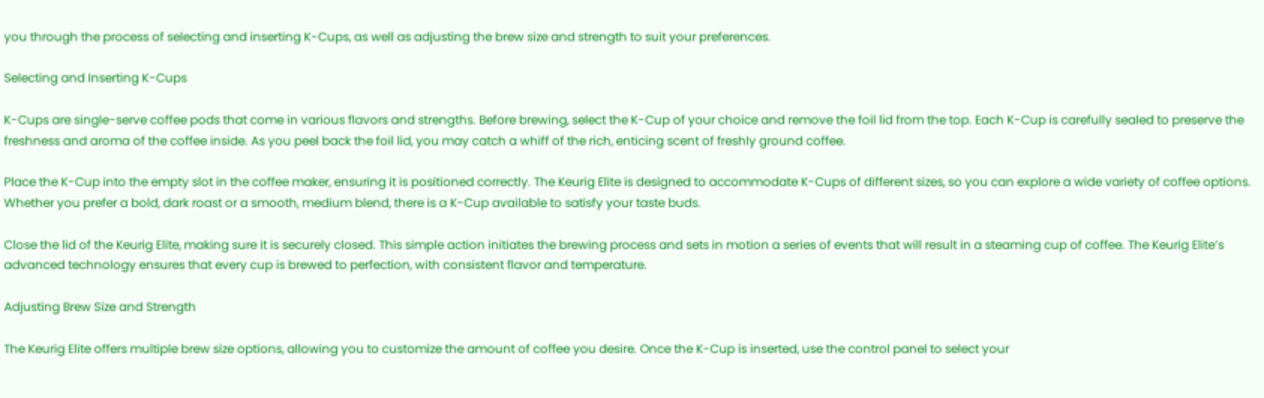you through the process of selecting and inserting K-Cups, as well as adjusting the brew size and strength to suit your preferences.

Selecting and Inserting K-Cups

K-Cups are single-serve coffee pods that come in various flavors and strengths. Before brewing, select the K-Cup of your choice and remove the foil lid from the top. Each K-Cup is carefully sealed to preserve the freshness and aroma of the coffee inside. As you peel back the foil lid, you may catch a whiff of the rich, enticing scent of freshly ground coffee.

Place the K-Cup into the empty slot in the coffee maker, ensuring it is positioned correctly. The Keurig Elite is designed to accommodate K-Cups of different sizes, so you can explore a wide variety of coffee options. Whether you prefer a bold, dark roast or a smooth, medium blend, there is a K-Cup available to satisfy your taste buds.

Close the lid of the Keurig Elite, making sure it is securely closed. This simple action initiates the brewing process and sets in motion a series of events that will result in a steaming cup of coffee. The Keurig Elite’s advanced technology ensures that every cup is brewed to perfection, with consistent flavor and temperature.

Adjusting Brew Size and Strength

The Keurig Elite offers multiple brew size options, allowing you to customize the amount of coffee you desire. Once the K-Cup is inserted, use the control panel to select your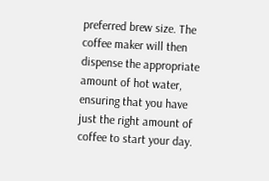preferred brew size. The coffee maker will then dispense the appropriate amount of hot water, ensuring that you have just the right amount of coffee to start your day.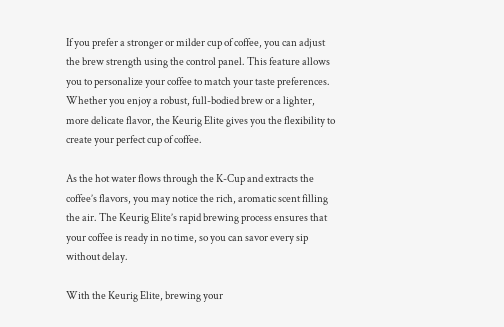If you prefer a stronger or milder cup of coffee, you can adjust the brew strength using the control panel. This feature allows you to personalize your coffee to match your taste preferences. Whether you enjoy a robust, full-bodied brew or a lighter, more delicate flavor, the Keurig Elite gives you the flexibility to create your perfect cup of coffee.

As the hot water flows through the K-Cup and extracts the coffee’s flavors, you may notice the rich, aromatic scent filling the air. The Keurig Elite’s rapid brewing process ensures that your coffee is ready in no time, so you can savor every sip without delay.

With the Keurig Elite, brewing your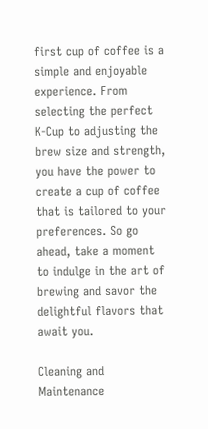first cup of coffee is a simple and enjoyable experience. From selecting the perfect K-Cup to adjusting the brew size and strength, you have the power to create a cup of coffee that is tailored to your preferences. So go ahead, take a moment to indulge in the art of brewing and savor the delightful flavors that await you.

Cleaning and Maintenance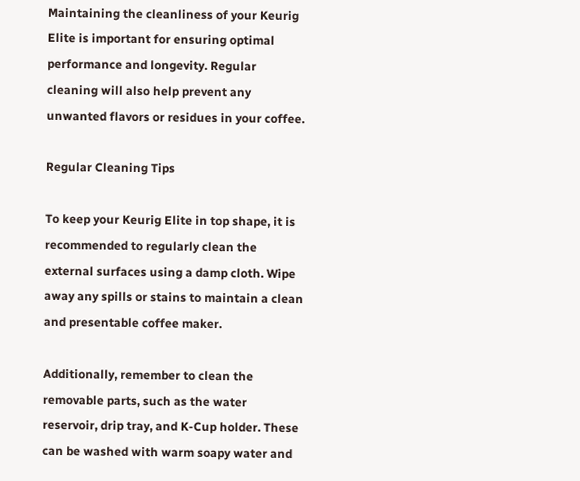Maintaining the cleanliness of your Keurig Elite is important for ensuring optimal performance and longevity. Regular cleaning will also help prevent any unwanted flavors or residues in your coffee.

Regular Cleaning Tips

To keep your Keurig Elite in top shape, it is recommended to regularly clean the external surfaces using a damp cloth. Wipe away any spills or stains to maintain a clean and presentable coffee maker.

Additionally, remember to clean the removable parts, such as the water reservoir, drip tray, and K-Cup holder. These can be washed with warm soapy water and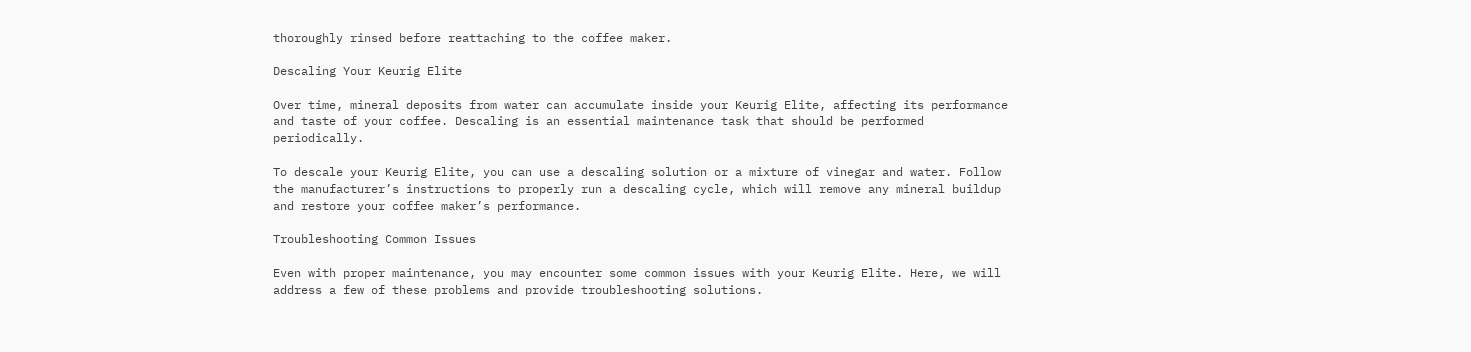thoroughly rinsed before reattaching to the coffee maker.

Descaling Your Keurig Elite

Over time, mineral deposits from water can accumulate inside your Keurig Elite, affecting its performance and taste of your coffee. Descaling is an essential maintenance task that should be performed periodically.

To descale your Keurig Elite, you can use a descaling solution or a mixture of vinegar and water. Follow the manufacturer’s instructions to properly run a descaling cycle, which will remove any mineral buildup and restore your coffee maker’s performance.

Troubleshooting Common Issues

Even with proper maintenance, you may encounter some common issues with your Keurig Elite. Here, we will address a few of these problems and provide troubleshooting solutions.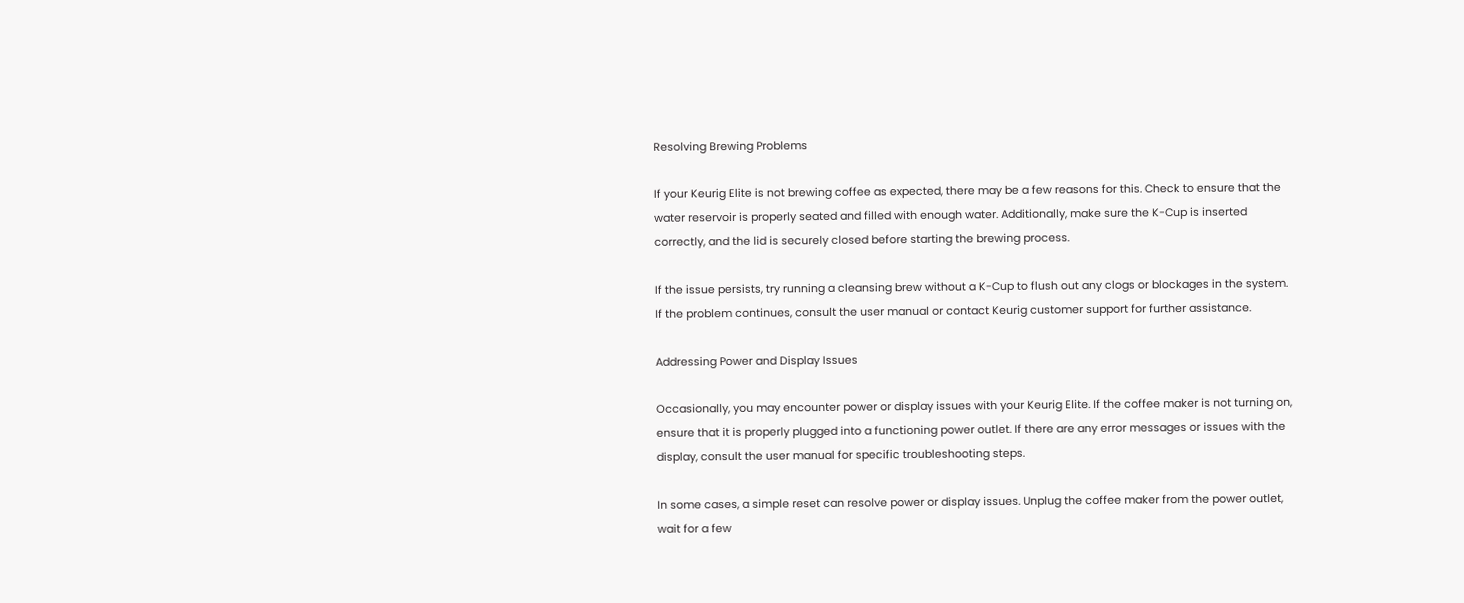Resolving Brewing Problems

If your Keurig Elite is not brewing coffee as expected, there may be a few reasons for this. Check to ensure that the water reservoir is properly seated and filled with enough water. Additionally, make sure the K-Cup is inserted correctly, and the lid is securely closed before starting the brewing process.

If the issue persists, try running a cleansing brew without a K-Cup to flush out any clogs or blockages in the system. If the problem continues, consult the user manual or contact Keurig customer support for further assistance.

Addressing Power and Display Issues

Occasionally, you may encounter power or display issues with your Keurig Elite. If the coffee maker is not turning on, ensure that it is properly plugged into a functioning power outlet. If there are any error messages or issues with the display, consult the user manual for specific troubleshooting steps.

In some cases, a simple reset can resolve power or display issues. Unplug the coffee maker from the power outlet, wait for a few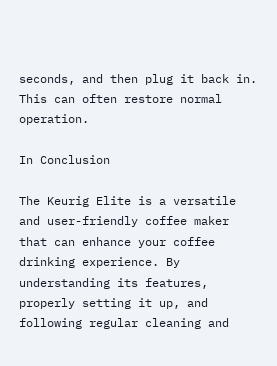seconds, and then plug it back in. This can often restore normal operation.

In Conclusion

The Keurig Elite is a versatile and user-friendly coffee maker that can enhance your coffee drinking experience. By understanding its features, properly setting it up, and following regular cleaning and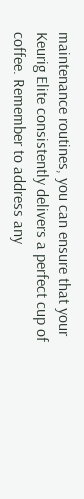maintenance routines, you can ensure that your Keurig Elite consistently delivers a perfect cup of coffee. Remember to address any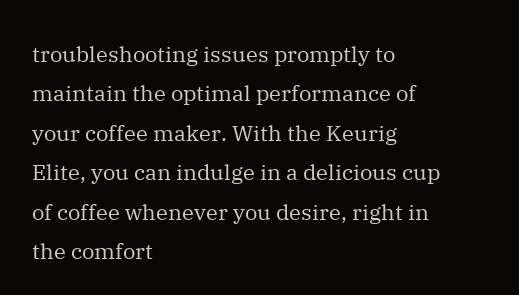troubleshooting issues promptly to maintain the optimal performance of your coffee maker. With the Keurig Elite, you can indulge in a delicious cup of coffee whenever you desire, right in the comfort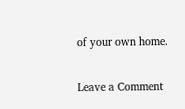of your own home.

Leave a Comment